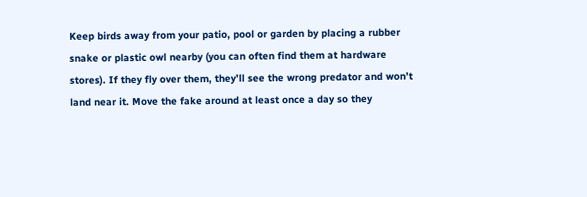Keep birds away from your patio, pool or garden by placing a rubber snake or plastic owl nearby (you can often find them at hardware stores). If they fly over them, they’ll see the wrong predator and won’t land near it. Move the fake around at least once a day so they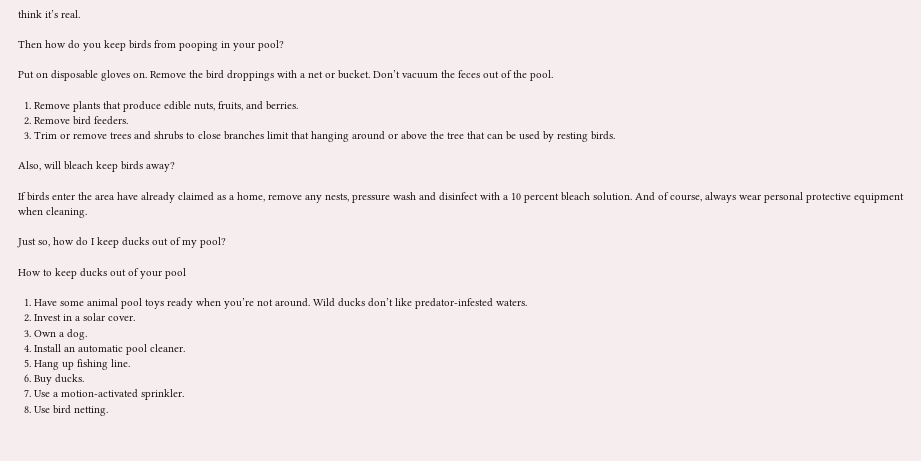think it’s real.

Then how do you keep birds from pooping in your pool?

Put on disposable gloves on. Remove the bird droppings with a net or bucket. Don’t vacuum the feces out of the pool.

  1. Remove plants that produce edible nuts, fruits, and berries.
  2. Remove bird feeders.
  3. Trim or remove trees and shrubs to close branches limit that hanging around or above the tree that can be used by resting birds.

Also, will bleach keep birds away?

If birds enter the area have already claimed as a home, remove any nests, pressure wash and disinfect with a 10 percent bleach solution. And of course, always wear personal protective equipment when cleaning.

Just so, how do I keep ducks out of my pool?

How to keep ducks out of your pool

  1. Have some animal pool toys ready when you’re not around. Wild ducks don’t like predator-infested waters.
  2. Invest in a solar cover.
  3. Own a dog.
  4. Install an automatic pool cleaner.
  5. Hang up fishing line.
  6. Buy ducks.
  7. Use a motion-activated sprinkler.
  8. Use bird netting.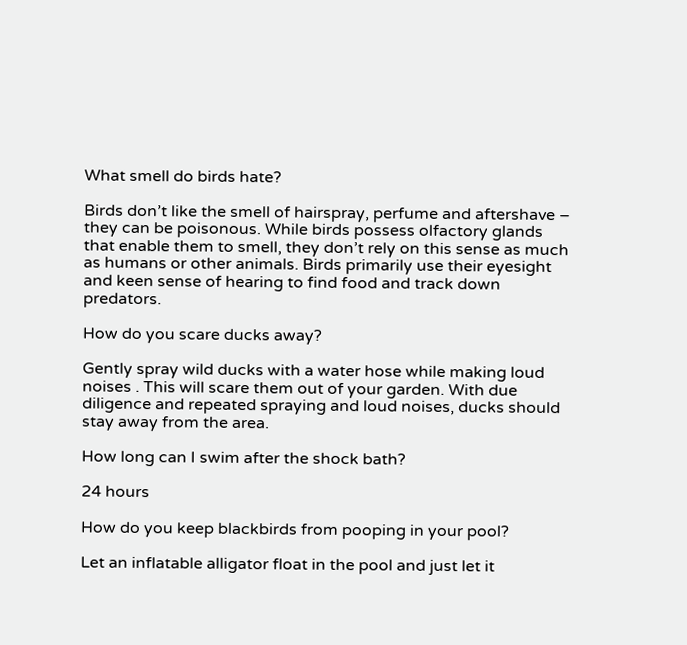What smell do birds hate?

Birds don’t like the smell of hairspray, perfume and aftershave – they can be poisonous. While birds possess olfactory glands that enable them to smell, they don’t rely on this sense as much as humans or other animals. Birds primarily use their eyesight and keen sense of hearing to find food and track down predators.

How do you scare ducks away?

Gently spray wild ducks with a water hose while making loud noises . This will scare them out of your garden. With due diligence and repeated spraying and loud noises, ducks should stay away from the area.

How long can I swim after the shock bath?

24 hours

How do you keep blackbirds from pooping in your pool?

Let an inflatable alligator float in the pool and just let it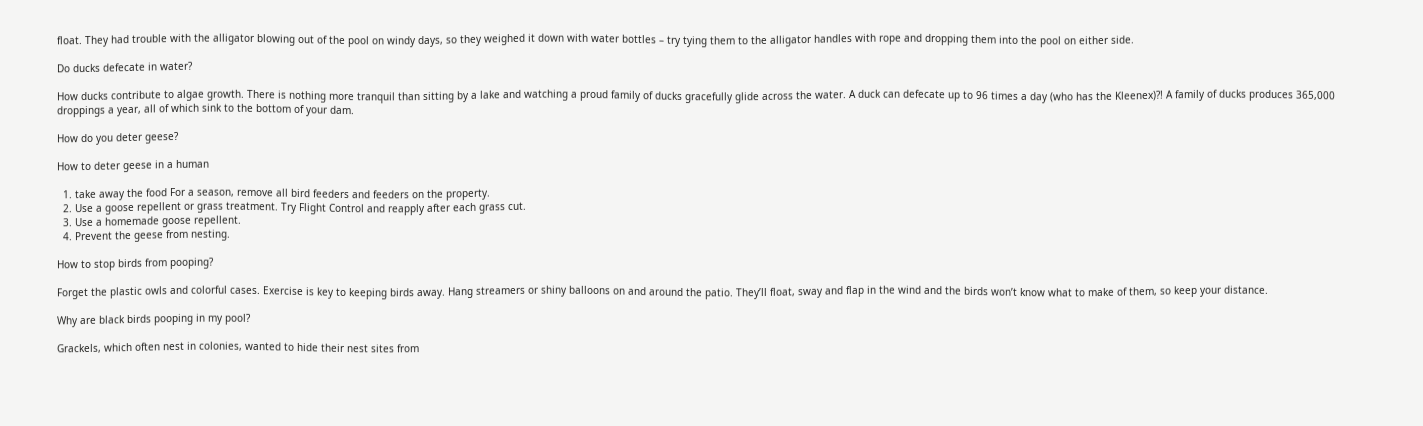float. They had trouble with the alligator blowing out of the pool on windy days, so they weighed it down with water bottles – try tying them to the alligator handles with rope and dropping them into the pool on either side.

Do ducks defecate in water?

How ducks contribute to algae growth. There is nothing more tranquil than sitting by a lake and watching a proud family of ducks gracefully glide across the water. A duck can defecate up to 96 times a day (who has the Kleenex)?! A family of ducks produces 365,000 droppings a year, all of which sink to the bottom of your dam.

How do you deter geese?

How to deter geese in a human

  1. take away the food For a season, remove all bird feeders and feeders on the property.
  2. Use a goose repellent or grass treatment. Try Flight Control and reapply after each grass cut.
  3. Use a homemade goose repellent.
  4. Prevent the geese from nesting.

How to stop birds from pooping?

Forget the plastic owls and colorful cases. Exercise is key to keeping birds away. Hang streamers or shiny balloons on and around the patio. They’ll float, sway and flap in the wind and the birds won’t know what to make of them, so keep your distance.

Why are black birds pooping in my pool?

Grackels, which often nest in colonies, wanted to hide their nest sites from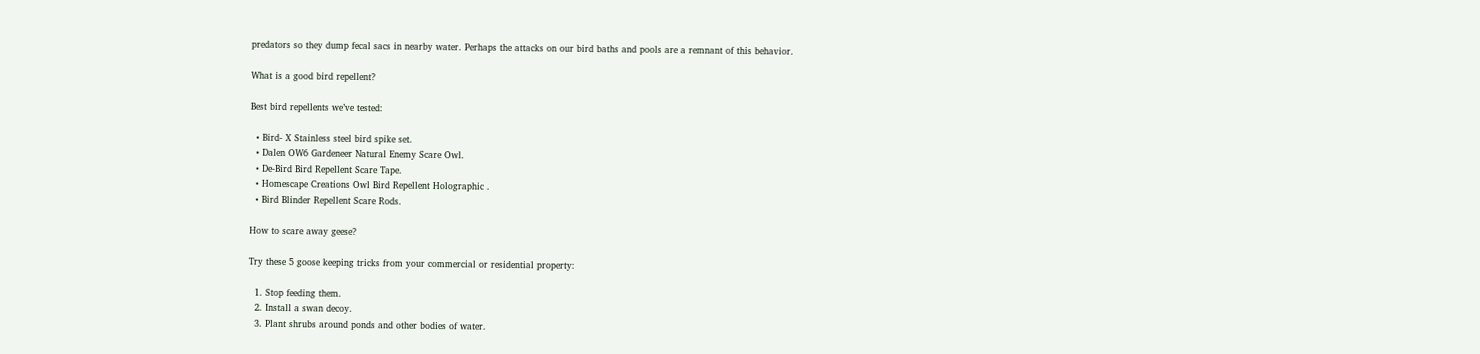predators so they dump fecal sacs in nearby water. Perhaps the attacks on our bird baths and pools are a remnant of this behavior.

What is a good bird repellent?

Best bird repellents we’ve tested:

  • Bird- X Stainless steel bird spike set.
  • Dalen OW6 Gardeneer Natural Enemy Scare Owl.
  • De-Bird Bird Repellent Scare Tape.
  • Homescape Creations Owl Bird Repellent Holographic .
  • Bird Blinder Repellent Scare Rods.

How to scare away geese?

Try these 5 goose keeping tricks from your commercial or residential property:

  1. Stop feeding them.
  2. Install a swan decoy.
  3. Plant shrubs around ponds and other bodies of water.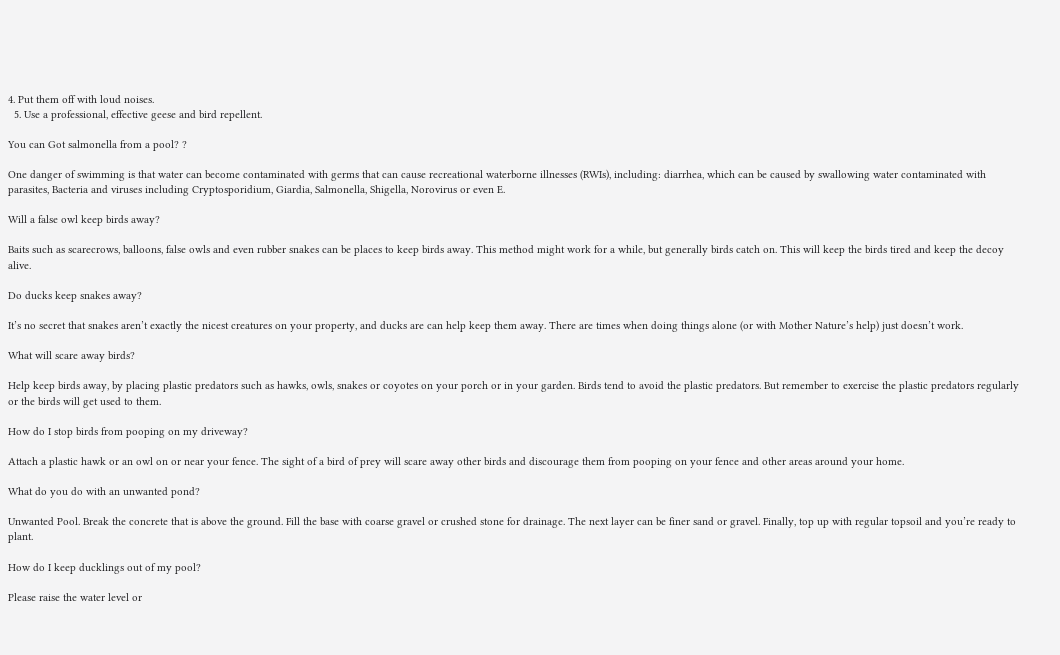4. Put them off with loud noises.
  5. Use a professional, effective geese and bird repellent.

You can Got salmonella from a pool? ?

One danger of swimming is that water can become contaminated with germs that can cause recreational waterborne illnesses (RWIs), including: diarrhea, which can be caused by swallowing water contaminated with parasites, Bacteria and viruses including Cryptosporidium, Giardia, Salmonella, Shigella, Norovirus or even E.

Will a false owl keep birds away?

Baits such as scarecrows, balloons, false owls and even rubber snakes can be places to keep birds away. This method might work for a while, but generally birds catch on. This will keep the birds tired and keep the decoy alive.

Do ducks keep snakes away?

It’s no secret that snakes aren’t exactly the nicest creatures on your property, and ducks are can help keep them away. There are times when doing things alone (or with Mother Nature’s help) just doesn’t work.

What will scare away birds?

Help keep birds away, by placing plastic predators such as hawks, owls, snakes or coyotes on your porch or in your garden. Birds tend to avoid the plastic predators. But remember to exercise the plastic predators regularly or the birds will get used to them.

How do I stop birds from pooping on my driveway?

Attach a plastic hawk or an owl on or near your fence. The sight of a bird of prey will scare away other birds and discourage them from pooping on your fence and other areas around your home.

What do you do with an unwanted pond?

Unwanted Pool. Break the concrete that is above the ground. Fill the base with coarse gravel or crushed stone for drainage. The next layer can be finer sand or gravel. Finally, top up with regular topsoil and you’re ready to plant.

How do I keep ducklings out of my pool?

Please raise the water level or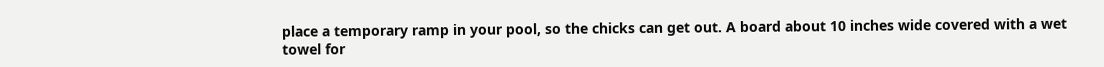place a temporary ramp in your pool, so the chicks can get out. A board about 10 inches wide covered with a wet towel for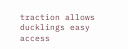traction allows ducklings easy access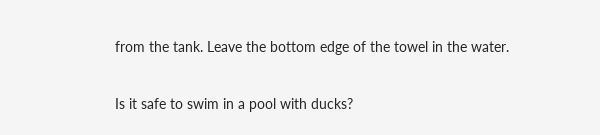from the tank. Leave the bottom edge of the towel in the water.

Is it safe to swim in a pool with ducks?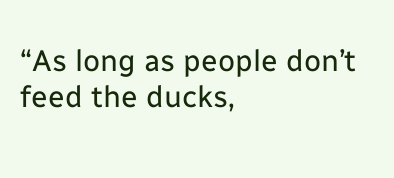“As long as people don’t feed the ducks,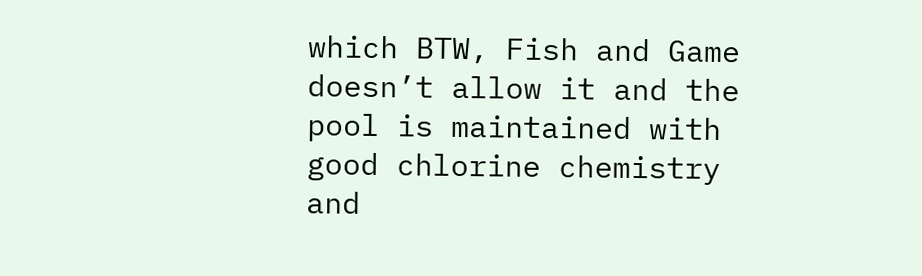which BTW, Fish and Game doesn’t allow it and the pool is maintained with good chlorine chemistry and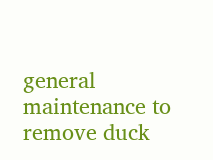general maintenance to remove duck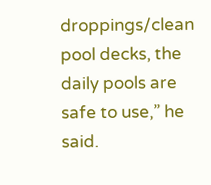droppings/clean pool decks, the daily pools are safe to use,” he said.